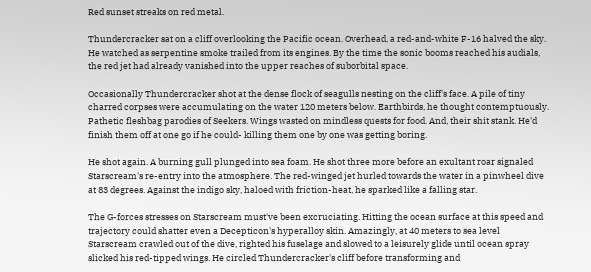Red sunset streaks on red metal.

Thundercracker sat on a cliff overlooking the Pacific ocean. Overhead, a red-and-white F-16 halved the sky. He watched as serpentine smoke trailed from its engines. By the time the sonic booms reached his audials, the red jet had already vanished into the upper reaches of suborbital space.

Occasionally Thundercracker shot at the dense flock of seagulls nesting on the cliff's face. A pile of tiny charred corpses were accumulating on the water 120 meters below. Earthbirds, he thought contemptuously. Pathetic fleshbag parodies of Seekers. Wings wasted on mindless quests for food. And, their shit stank. He'd finish them off at one go if he could- killing them one by one was getting boring.

He shot again. A burning gull plunged into sea foam. He shot three more before an exultant roar signaled Starscream's re-entry into the atmosphere. The red-winged jet hurled towards the water in a pinwheel dive at 83 degrees. Against the indigo sky, haloed with friction-heat, he sparked like a falling star.

The G-forces stresses on Starscream must've been excruciating. Hitting the ocean surface at this speed and trajectory could shatter even a Decepticon's hyperalloy skin. Amazingly, at 40 meters to sea level Starscream crawled out of the dive, righted his fuselage and slowed to a leisurely glide until ocean spray slicked his red-tipped wings. He circled Thundercracker's cliff before transforming and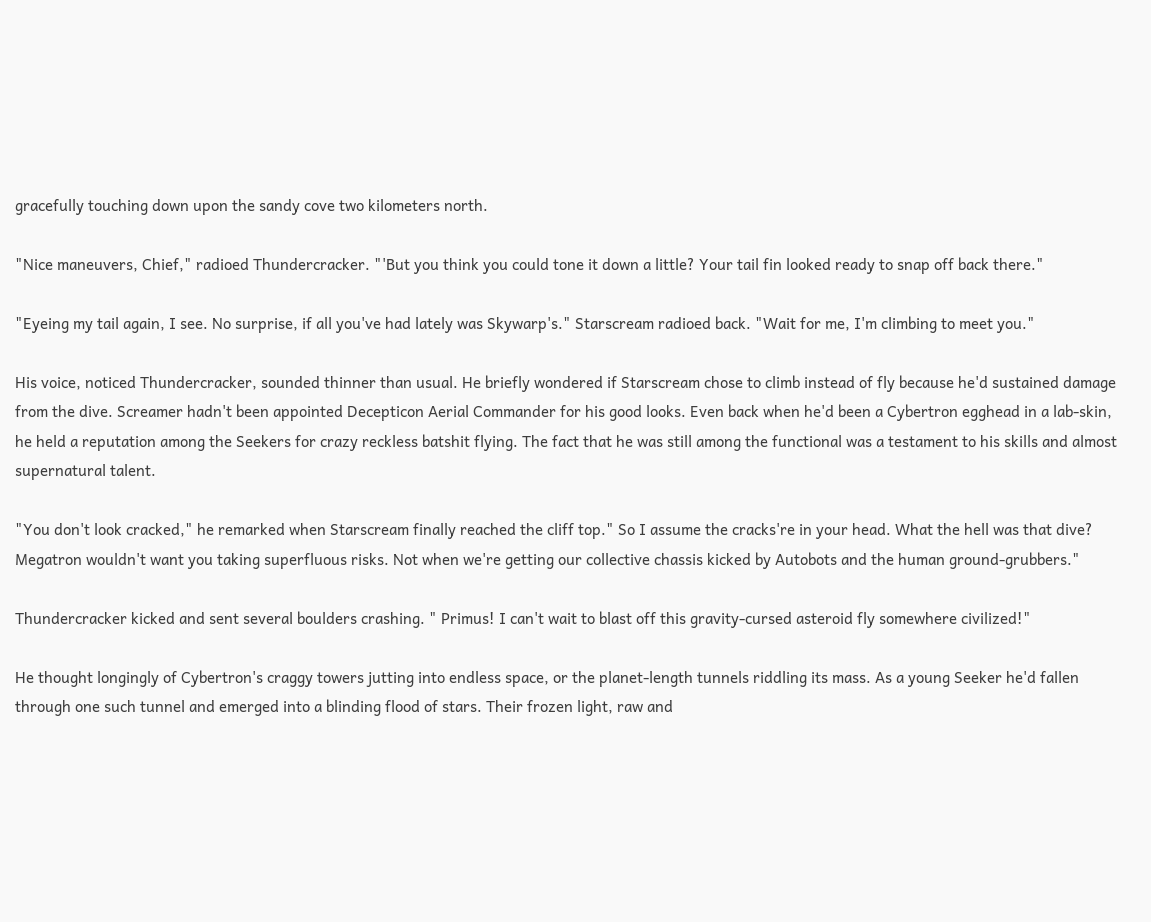gracefully touching down upon the sandy cove two kilometers north.

"Nice maneuvers, Chief," radioed Thundercracker. "'But you think you could tone it down a little? Your tail fin looked ready to snap off back there."

"Eyeing my tail again, I see. No surprise, if all you've had lately was Skywarp's." Starscream radioed back. "Wait for me, I'm climbing to meet you."

His voice, noticed Thundercracker, sounded thinner than usual. He briefly wondered if Starscream chose to climb instead of fly because he'd sustained damage from the dive. Screamer hadn't been appointed Decepticon Aerial Commander for his good looks. Even back when he'd been a Cybertron egghead in a lab-skin, he held a reputation among the Seekers for crazy reckless batshit flying. The fact that he was still among the functional was a testament to his skills and almost supernatural talent.

"You don't look cracked," he remarked when Starscream finally reached the cliff top." So I assume the cracks're in your head. What the hell was that dive? Megatron wouldn't want you taking superfluous risks. Not when we're getting our collective chassis kicked by Autobots and the human ground-grubbers."

Thundercracker kicked and sent several boulders crashing. " Primus! I can't wait to blast off this gravity-cursed asteroid fly somewhere civilized!"

He thought longingly of Cybertron's craggy towers jutting into endless space, or the planet-length tunnels riddling its mass. As a young Seeker he'd fallen through one such tunnel and emerged into a blinding flood of stars. Their frozen light, raw and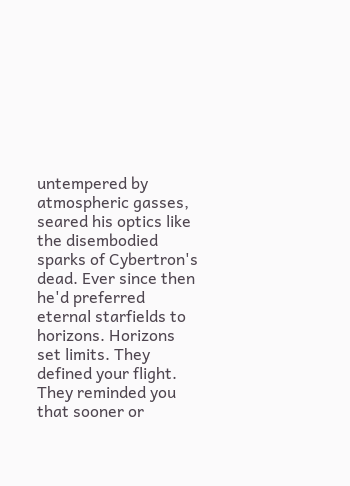untempered by atmospheric gasses, seared his optics like the disembodied sparks of Cybertron's dead. Ever since then he'd preferred eternal starfields to horizons. Horizons set limits. They defined your flight. They reminded you that sooner or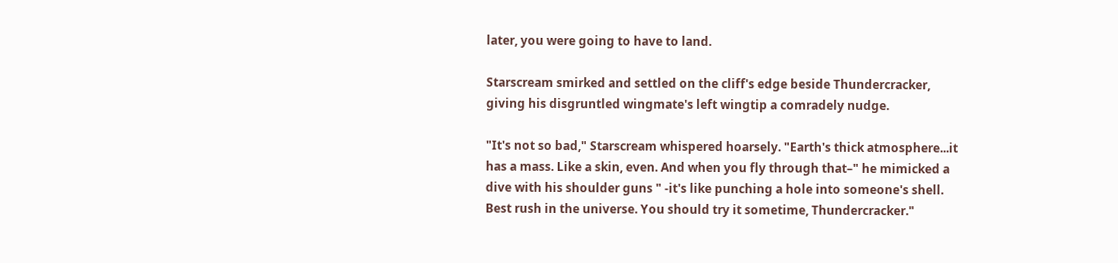later, you were going to have to land.

Starscream smirked and settled on the cliff's edge beside Thundercracker, giving his disgruntled wingmate's left wingtip a comradely nudge.

"It's not so bad," Starscream whispered hoarsely. "Earth's thick atmosphere...it has a mass. Like a skin, even. And when you fly through that–" he mimicked a dive with his shoulder guns " -it's like punching a hole into someone's shell. Best rush in the universe. You should try it sometime, Thundercracker."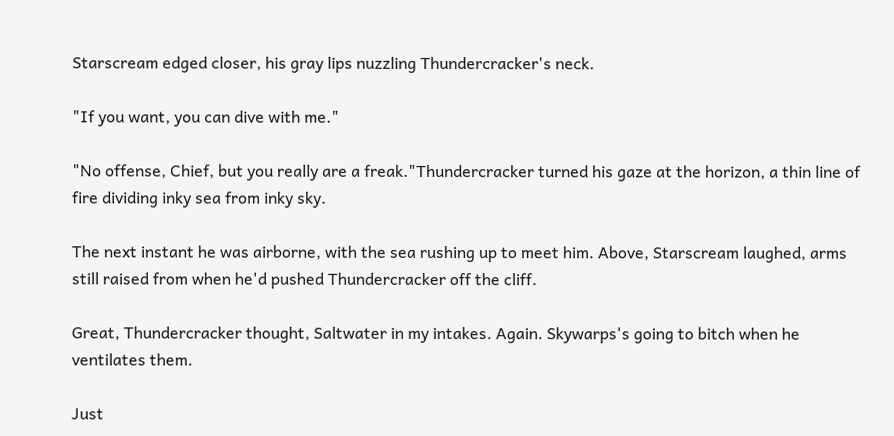Starscream edged closer, his gray lips nuzzling Thundercracker's neck.

"If you want, you can dive with me."

"No offense, Chief, but you really are a freak."Thundercracker turned his gaze at the horizon, a thin line of fire dividing inky sea from inky sky.

The next instant he was airborne, with the sea rushing up to meet him. Above, Starscream laughed, arms still raised from when he'd pushed Thundercracker off the cliff.

Great, Thundercracker thought, Saltwater in my intakes. Again. Skywarps's going to bitch when he ventilates them.

Just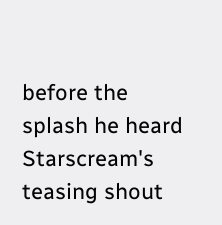before the splash he heard Starscream's teasing shout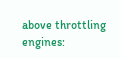above throttling engines: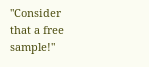"Consider that a free sample!"